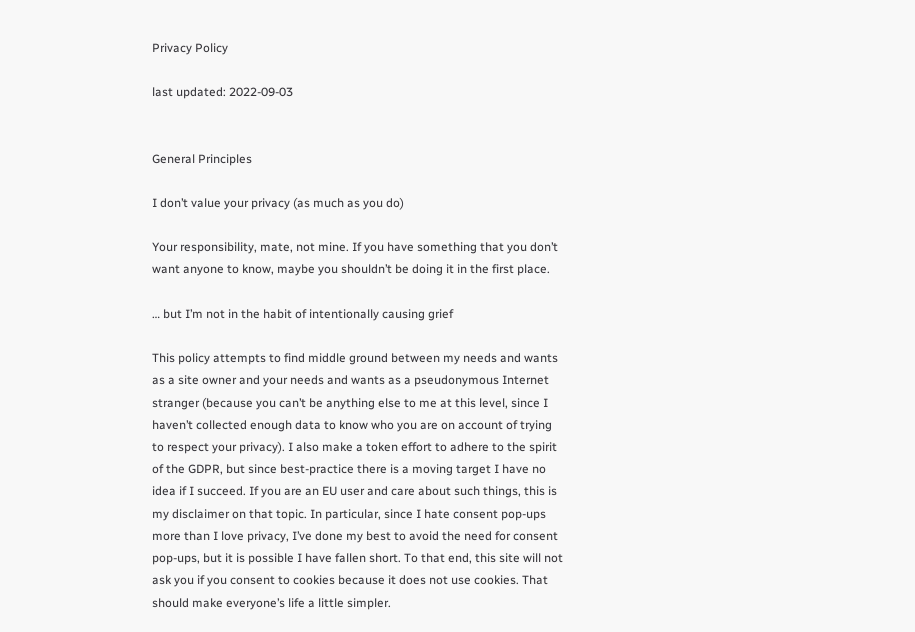Privacy Policy

last updated: 2022-09-03


General Principles

I don’t value your privacy (as much as you do)

Your responsibility, mate, not mine. If you have something that you don’t want anyone to know, maybe you shouldn’t be doing it in the first place.

… but I’m not in the habit of intentionally causing grief

This policy attempts to find middle ground between my needs and wants as a site owner and your needs and wants as a pseudonymous Internet stranger (because you can’t be anything else to me at this level, since I haven’t collected enough data to know who you are on account of trying to respect your privacy). I also make a token effort to adhere to the spirit of the GDPR, but since best-practice there is a moving target I have no idea if I succeed. If you are an EU user and care about such things, this is my disclaimer on that topic. In particular, since I hate consent pop-ups more than I love privacy, I’ve done my best to avoid the need for consent pop-ups, but it is possible I have fallen short. To that end, this site will not ask you if you consent to cookies because it does not use cookies. That should make everyone’s life a little simpler.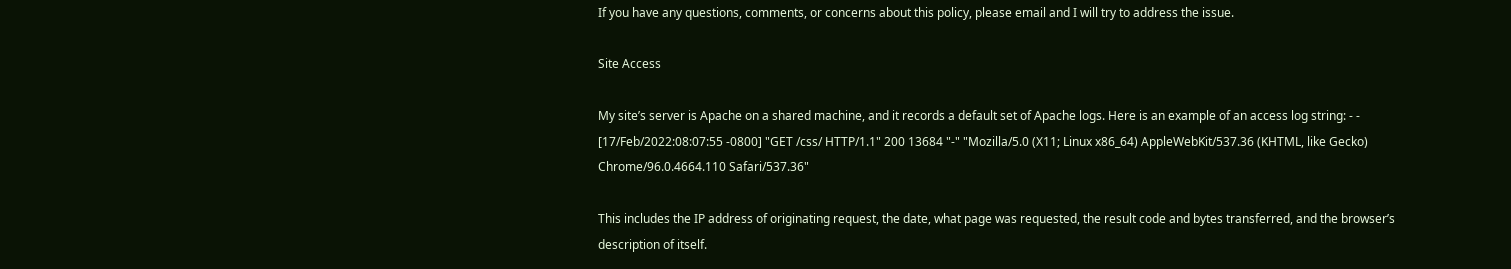If you have any questions, comments, or concerns about this policy, please email and I will try to address the issue.

Site Access

My site’s server is Apache on a shared machine, and it records a default set of Apache logs. Here is an example of an access log string: - - [17/Feb/2022:08:07:55 -0800] "GET /css/ HTTP/1.1" 200 13684 "-" "Mozilla/5.0 (X11; Linux x86_64) AppleWebKit/537.36 (KHTML, like Gecko) Chrome/96.0.4664.110 Safari/537.36"

This includes the IP address of originating request, the date, what page was requested, the result code and bytes transferred, and the browser’s description of itself.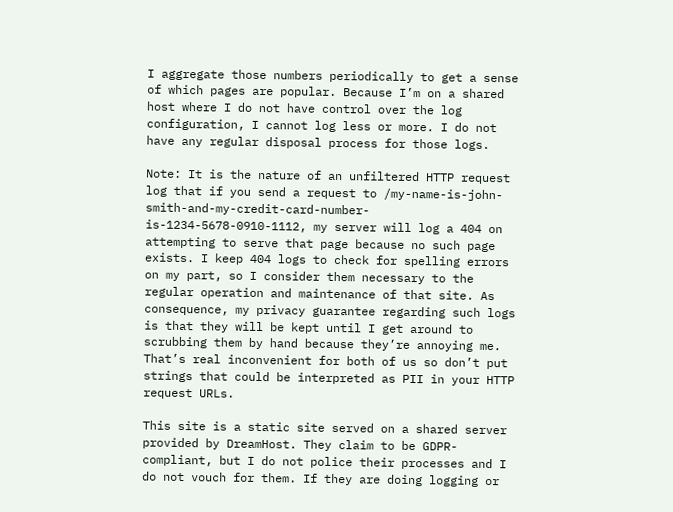I aggregate those numbers periodically to get a sense of which pages are popular. Because I’m on a shared host where I do not have control over the log configuration, I cannot log less or more. I do not have any regular disposal process for those logs.

Note: It is the nature of an unfiltered HTTP request log that if you send a request to /my-name-is-john-smith-and-my-credit-card-number-is-1234-5678-0910-1112, my server will log a 404 on attempting to serve that page because no such page exists. I keep 404 logs to check for spelling errors on my part, so I consider them necessary to the regular operation and maintenance of that site. As consequence, my privacy guarantee regarding such logs is that they will be kept until I get around to scrubbing them by hand because they’re annoying me. That’s real inconvenient for both of us so don’t put strings that could be interpreted as PII in your HTTP request URLs.

This site is a static site served on a shared server provided by DreamHost. They claim to be GDPR-compliant, but I do not police their processes and I do not vouch for them. If they are doing logging or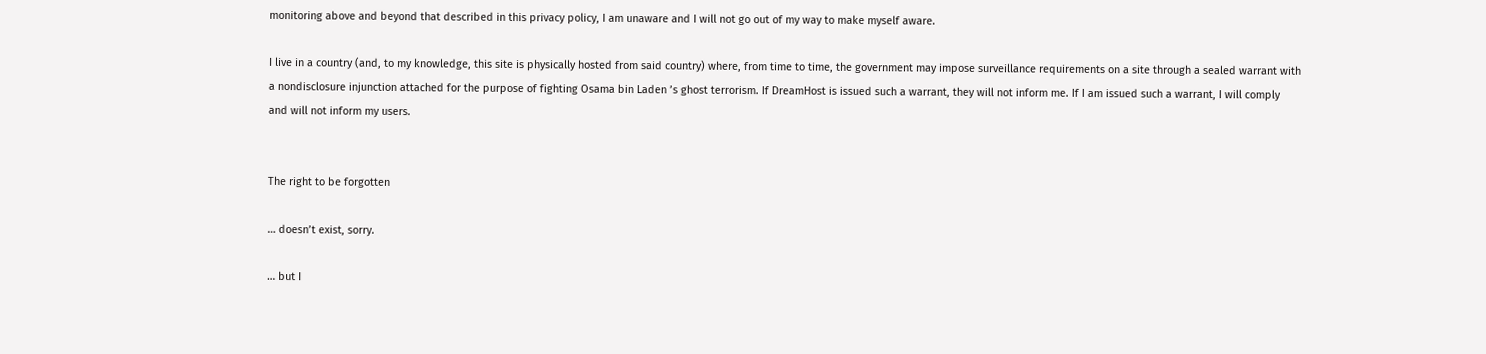monitoring above and beyond that described in this privacy policy, I am unaware and I will not go out of my way to make myself aware.

I live in a country (and, to my knowledge, this site is physically hosted from said country) where, from time to time, the government may impose surveillance requirements on a site through a sealed warrant with a nondisclosure injunction attached for the purpose of fighting Osama bin Laden ’s ghost terrorism. If DreamHost is issued such a warrant, they will not inform me. If I am issued such a warrant, I will comply and will not inform my users.


The right to be forgotten

… doesn’t exist, sorry.

… but I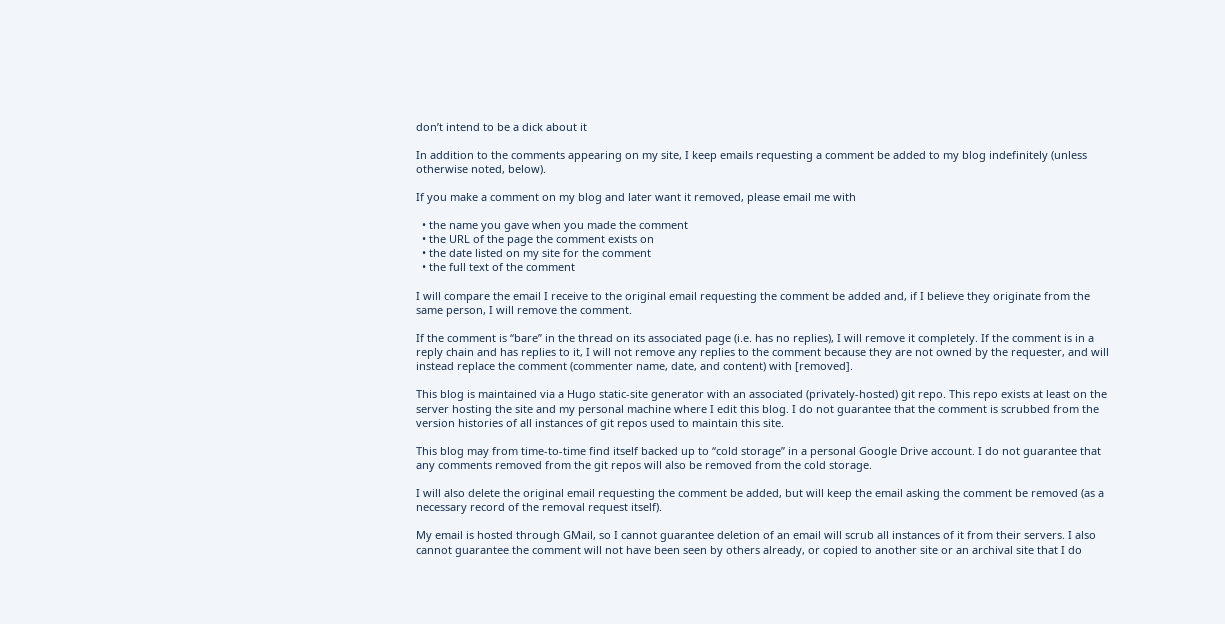don’t intend to be a dick about it

In addition to the comments appearing on my site, I keep emails requesting a comment be added to my blog indefinitely (unless otherwise noted, below).

If you make a comment on my blog and later want it removed, please email me with

  • the name you gave when you made the comment
  • the URL of the page the comment exists on
  • the date listed on my site for the comment
  • the full text of the comment

I will compare the email I receive to the original email requesting the comment be added and, if I believe they originate from the same person, I will remove the comment.

If the comment is “bare” in the thread on its associated page (i.e. has no replies), I will remove it completely. If the comment is in a reply chain and has replies to it, I will not remove any replies to the comment because they are not owned by the requester, and will instead replace the comment (commenter name, date, and content) with [removed].

This blog is maintained via a Hugo static-site generator with an associated (privately-hosted) git repo. This repo exists at least on the server hosting the site and my personal machine where I edit this blog. I do not guarantee that the comment is scrubbed from the version histories of all instances of git repos used to maintain this site.

This blog may from time-to-time find itself backed up to “cold storage” in a personal Google Drive account. I do not guarantee that any comments removed from the git repos will also be removed from the cold storage.

I will also delete the original email requesting the comment be added, but will keep the email asking the comment be removed (as a necessary record of the removal request itself).

My email is hosted through GMail, so I cannot guarantee deletion of an email will scrub all instances of it from their servers. I also cannot guarantee the comment will not have been seen by others already, or copied to another site or an archival site that I do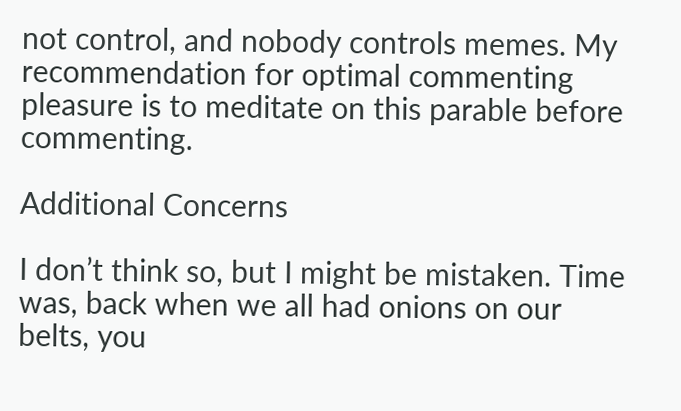not control, and nobody controls memes. My recommendation for optimal commenting pleasure is to meditate on this parable before commenting.

Additional Concerns

I don’t think so, but I might be mistaken. Time was, back when we all had onions on our belts, you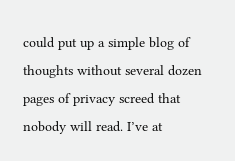could put up a simple blog of thoughts without several dozen pages of privacy screed that nobody will read. I’ve at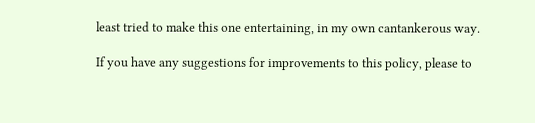least tried to make this one entertaining, in my own cantankerous way.

If you have any suggestions for improvements to this policy, please to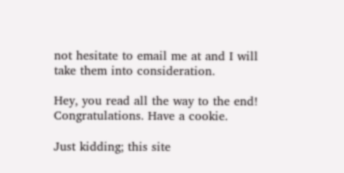not hesitate to email me at and I will take them into consideration.

Hey, you read all the way to the end! Congratulations. Have a cookie.

Just kidding; this site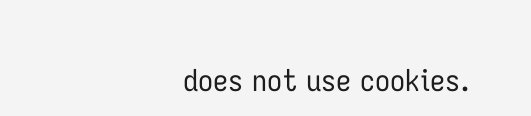does not use cookies.